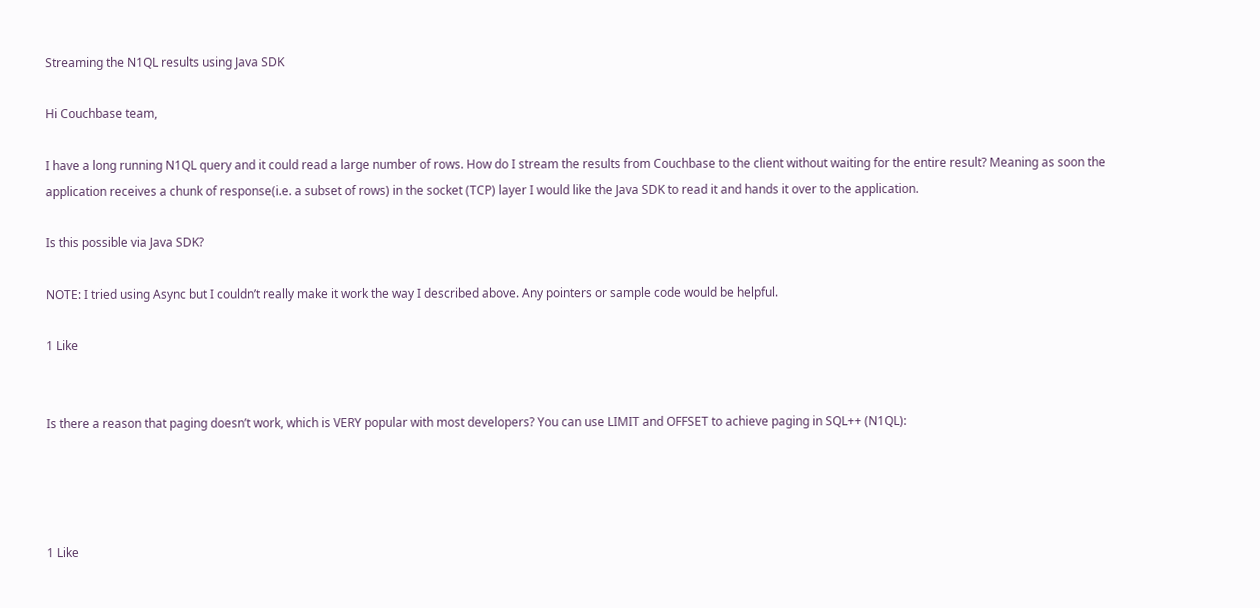Streaming the N1QL results using Java SDK

Hi Couchbase team,

I have a long running N1QL query and it could read a large number of rows. How do I stream the results from Couchbase to the client without waiting for the entire result? Meaning as soon the application receives a chunk of response(i.e. a subset of rows) in the socket (TCP) layer I would like the Java SDK to read it and hands it over to the application.

Is this possible via Java SDK?

NOTE: I tried using Async but I couldn’t really make it work the way I described above. Any pointers or sample code would be helpful.

1 Like


Is there a reason that paging doesn’t work, which is VERY popular with most developers? You can use LIMIT and OFFSET to achieve paging in SQL++ (N1QL):




1 Like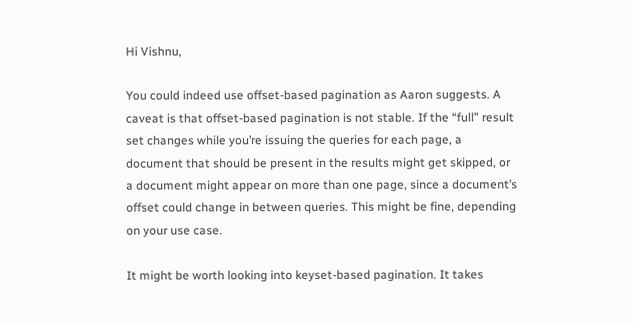Hi Vishnu,

You could indeed use offset-based pagination as Aaron suggests. A caveat is that offset-based pagination is not stable. If the “full” result set changes while you’re issuing the queries for each page, a document that should be present in the results might get skipped, or a document might appear on more than one page, since a document’s offset could change in between queries. This might be fine, depending on your use case.

It might be worth looking into keyset-based pagination. It takes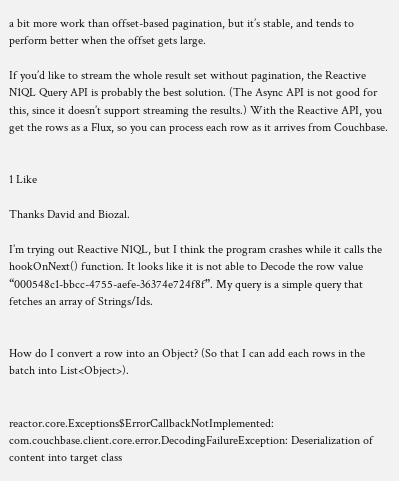a bit more work than offset-based pagination, but it’s stable, and tends to perform better when the offset gets large.

If you’d like to stream the whole result set without pagination, the Reactive N1QL Query API is probably the best solution. (The Async API is not good for this, since it doesn’t support streaming the results.) With the Reactive API, you get the rows as a Flux, so you can process each row as it arrives from Couchbase.


1 Like

Thanks David and Biozal.

I’m trying out Reactive N1QL, but I think the program crashes while it calls the hookOnNext() function. It looks like it is not able to Decode the row value “000548c1-bbcc-4755-aefe-36374e724f8f”. My query is a simple query that fetches an array of Strings/Ids.


How do I convert a row into an Object? (So that I can add each rows in the batch into List<Object>).


reactor.core.Exceptions$ErrorCallbackNotImplemented: com.couchbase.client.core.error.DecodingFailureException: Deserialization of content into target class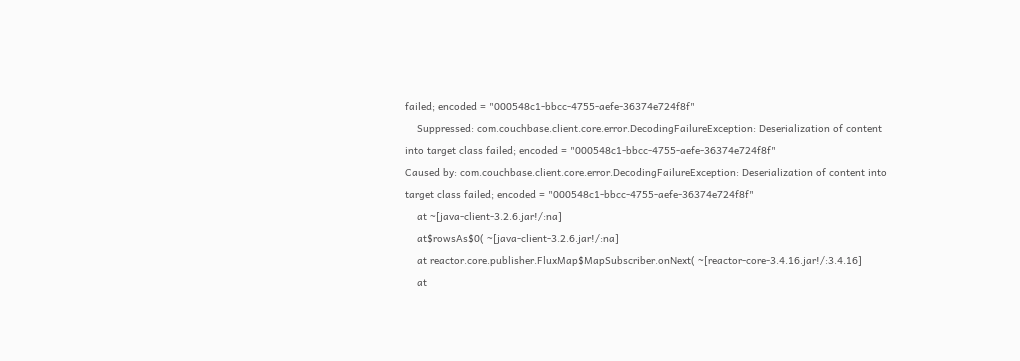failed; encoded = "000548c1-bbcc-4755-aefe-36374e724f8f"
    Suppressed: com.couchbase.client.core.error.DecodingFailureException: Deserialization of content into target class failed; encoded = "000548c1-bbcc-4755-aefe-36374e724f8f"
Caused by: com.couchbase.client.core.error.DecodingFailureException: Deserialization of content into target class failed; encoded = "000548c1-bbcc-4755-aefe-36374e724f8f"
    at ~[java-client-3.2.6.jar!/:na]
    at$rowsAs$0( ~[java-client-3.2.6.jar!/:na]
    at reactor.core.publisher.FluxMap$MapSubscriber.onNext( ~[reactor-core-3.4.16.jar!/:3.4.16]
    at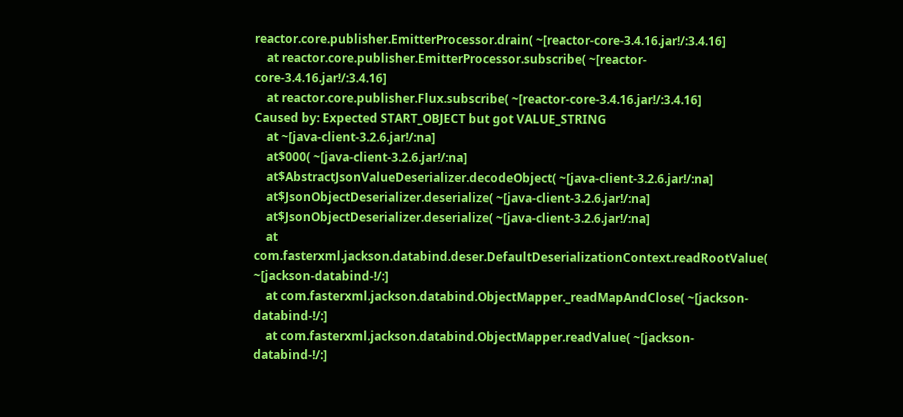reactor.core.publisher.EmitterProcessor.drain( ~[reactor-core-3.4.16.jar!/:3.4.16]
    at reactor.core.publisher.EmitterProcessor.subscribe( ~[reactor-core-3.4.16.jar!/:3.4.16]
    at reactor.core.publisher.Flux.subscribe( ~[reactor-core-3.4.16.jar!/:3.4.16]
Caused by: Expected START_OBJECT but got VALUE_STRING
    at ~[java-client-3.2.6.jar!/:na]
    at$000( ~[java-client-3.2.6.jar!/:na]
    at$AbstractJsonValueDeserializer.decodeObject( ~[java-client-3.2.6.jar!/:na]
    at$JsonObjectDeserializer.deserialize( ~[java-client-3.2.6.jar!/:na]
    at$JsonObjectDeserializer.deserialize( ~[java-client-3.2.6.jar!/:na]
    at com.fasterxml.jackson.databind.deser.DefaultDeserializationContext.readRootValue( ~[jackson-databind-!/:]
    at com.fasterxml.jackson.databind.ObjectMapper._readMapAndClose( ~[jackson-databind-!/:]
    at com.fasterxml.jackson.databind.ObjectMapper.readValue( ~[jackson-databind-!/:]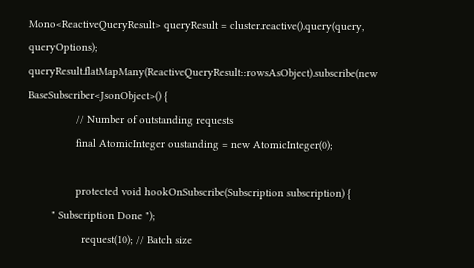Mono<ReactiveQueryResult> queryResult = cluster.reactive().query(query, queryOptions);
queryResult.flatMapMany(ReactiveQueryResult::rowsAsObject).subscribe(new BaseSubscriber<JsonObject>() {
                // Number of outstanding requests
                final AtomicInteger oustanding = new AtomicInteger(0);

                protected void hookOnSubscribe(Subscription subscription) {
        " Subscription Done ");
                  request(10); // Batch size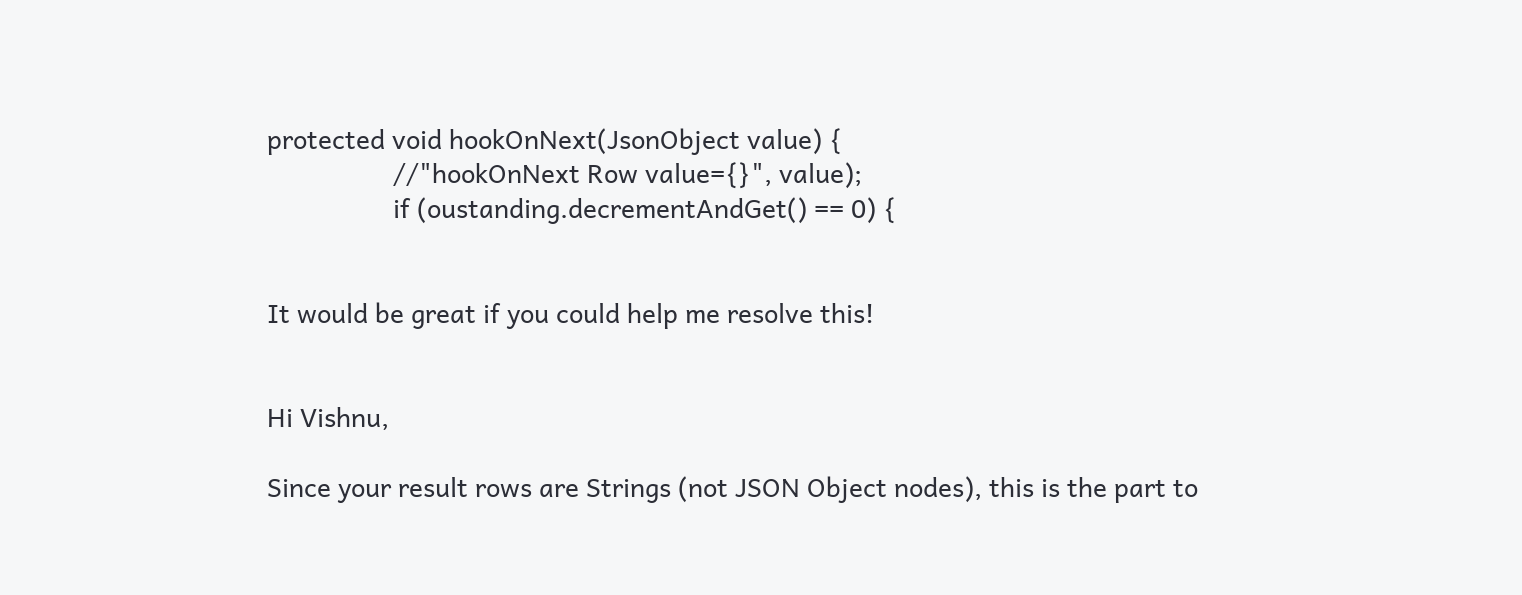protected void hookOnNext(JsonObject value) {
                  //"hookOnNext Row value={}", value);
                  if (oustanding.decrementAndGet() == 0) {


It would be great if you could help me resolve this!


Hi Vishnu,

Since your result rows are Strings (not JSON Object nodes), this is the part to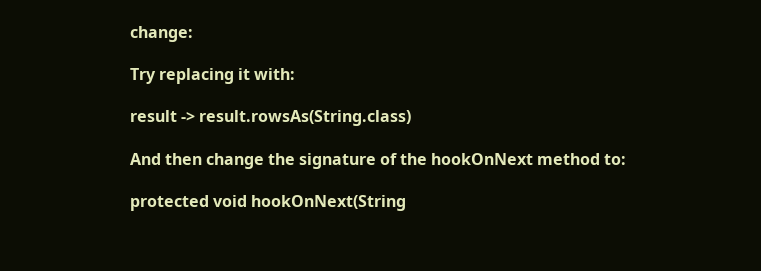change:

Try replacing it with:

result -> result.rowsAs(String.class)

And then change the signature of the hookOnNext method to:

protected void hookOnNext(String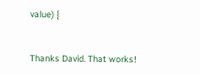value) {


Thanks David. That works!